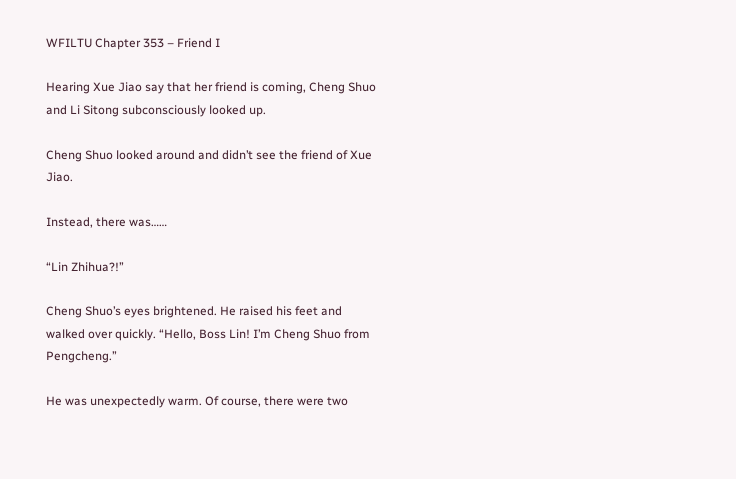WFILTU Chapter 353 – Friend I

Hearing Xue Jiao say that her friend is coming, Cheng Shuo and Li Sitong subconsciously looked up.

Cheng Shuo looked around and didn’t see the friend of Xue Jiao.

Instead, there was……

“Lin Zhihua?!”

Cheng Shuo’s eyes brightened. He raised his feet and walked over quickly. “Hello, Boss Lin! I’m Cheng Shuo from Pengcheng.”

He was unexpectedly warm. Of course, there were two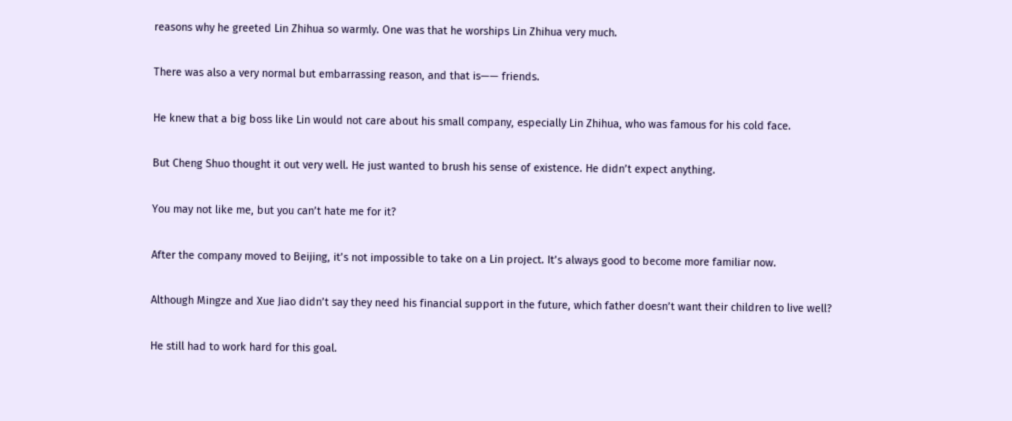reasons why he greeted Lin Zhihua so warmly. One was that he worships Lin Zhihua very much.

There was also a very normal but embarrassing reason, and that is—— friends.

He knew that a big boss like Lin would not care about his small company, especially Lin Zhihua, who was famous for his cold face.

But Cheng Shuo thought it out very well. He just wanted to brush his sense of existence. He didn’t expect anything.

You may not like me, but you can’t hate me for it?

After the company moved to Beijing, it’s not impossible to take on a Lin project. It’s always good to become more familiar now.

Although Mingze and Xue Jiao didn’t say they need his financial support in the future, which father doesn’t want their children to live well?

He still had to work hard for this goal.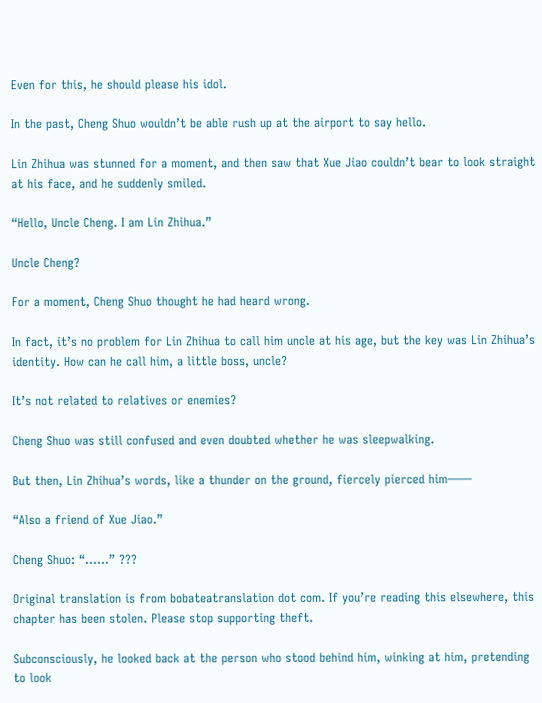Even for this, he should please his idol.

In the past, Cheng Shuo wouldn’t be able rush up at the airport to say hello.

Lin Zhihua was stunned for a moment, and then saw that Xue Jiao couldn’t bear to look straight at his face, and he suddenly smiled.

“Hello, Uncle Cheng. I am Lin Zhihua.”

Uncle Cheng?

For a moment, Cheng Shuo thought he had heard wrong.

In fact, it’s no problem for Lin Zhihua to call him uncle at his age, but the key was Lin Zhihua’s identity. How can he call him, a little boss, uncle?

It’s not related to relatives or enemies?

Cheng Shuo was still confused and even doubted whether he was sleepwalking.

But then, Lin Zhihua’s words, like a thunder on the ground, fiercely pierced him——

“Also a friend of Xue Jiao.”

Cheng Shuo: “……” ???

Original translation is from bobateatranslation dot com. If you’re reading this elsewhere, this chapter has been stolen. Please stop supporting theft.

Subconsciously, he looked back at the person who stood behind him, winking at him, pretending to look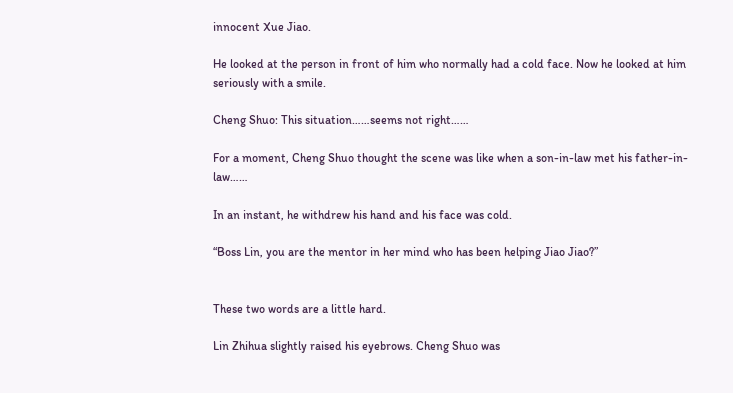innocent Xue Jiao.

He looked at the person in front of him who normally had a cold face. Now he looked at him seriously with a smile.

Cheng Shuo: This situation……seems not right……

For a moment, Cheng Shuo thought the scene was like when a son-in-law met his father-in-law……

In an instant, he withdrew his hand and his face was cold.

“Boss Lin, you are the mentor in her mind who has been helping Jiao Jiao?”


These two words are a little hard.

Lin Zhihua slightly raised his eyebrows. Cheng Shuo was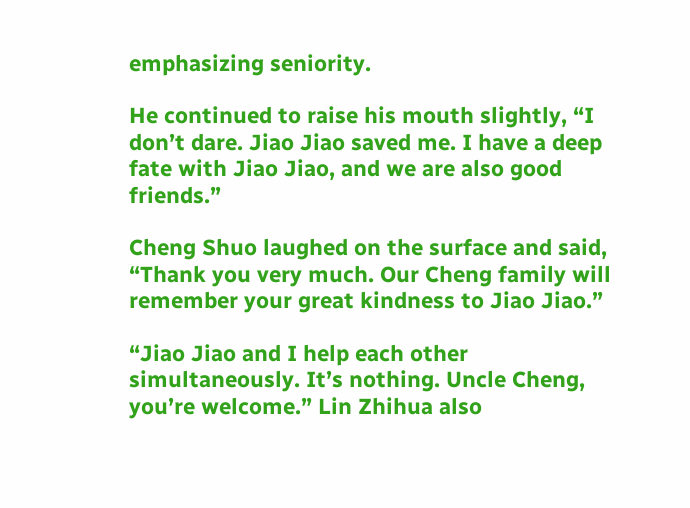emphasizing seniority.

He continued to raise his mouth slightly, “I don’t dare. Jiao Jiao saved me. I have a deep fate with Jiao Jiao, and we are also good friends.”

Cheng Shuo laughed on the surface and said, “Thank you very much. Our Cheng family will remember your great kindness to Jiao Jiao.”

“Jiao Jiao and I help each other simultaneously. It’s nothing. Uncle Cheng, you’re welcome.” Lin Zhihua also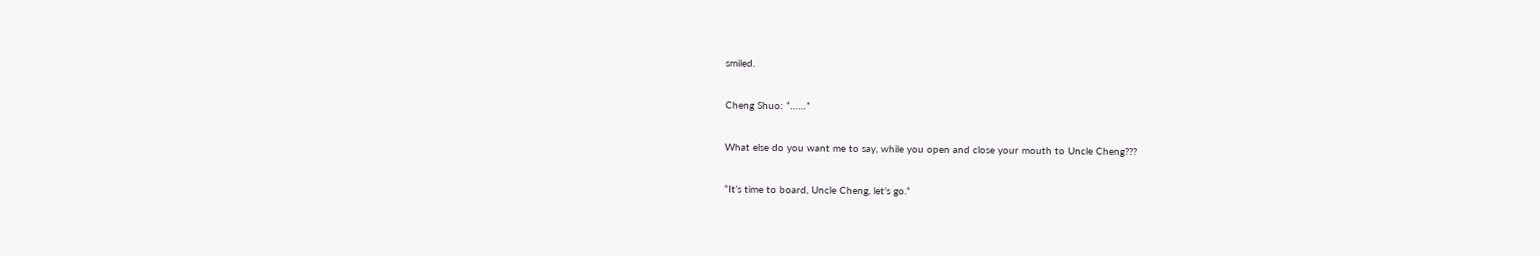smiled.

Cheng Shuo: “……”

What else do you want me to say, while you open and close your mouth to Uncle Cheng???

“It’s time to board, Uncle Cheng, let’s go.”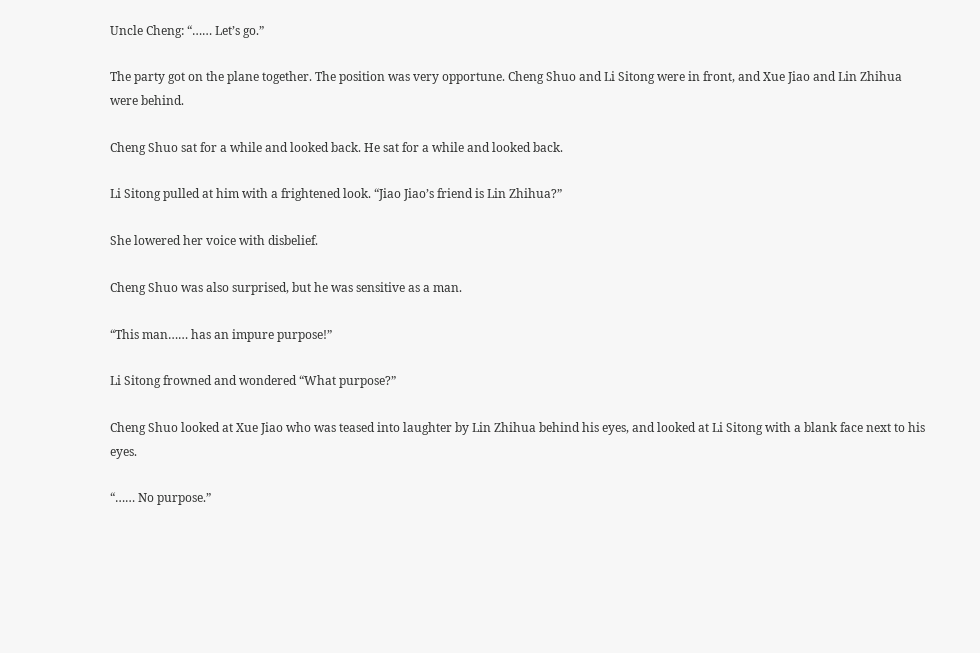Uncle Cheng: “…… Let’s go.”

The party got on the plane together. The position was very opportune. Cheng Shuo and Li Sitong were in front, and Xue Jiao and Lin Zhihua were behind.

Cheng Shuo sat for a while and looked back. He sat for a while and looked back.

Li Sitong pulled at him with a frightened look. “Jiao Jiao’s friend is Lin Zhihua?”

She lowered her voice with disbelief.

Cheng Shuo was also surprised, but he was sensitive as a man.

“This man…… has an impure purpose!”

Li Sitong frowned and wondered “What purpose?”

Cheng Shuo looked at Xue Jiao who was teased into laughter by Lin Zhihua behind his eyes, and looked at Li Sitong with a blank face next to his eyes.

“…… No purpose.”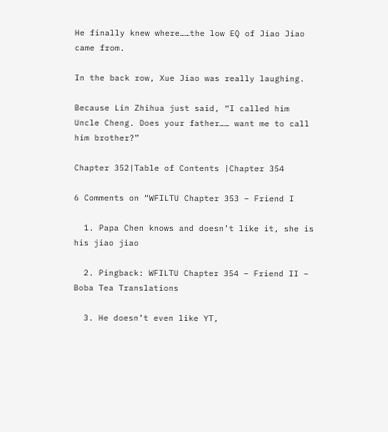He finally knew where……the low EQ of Jiao Jiao came from.

In the back row, Xue Jiao was really laughing.

Because Lin Zhihua just said, “I called him Uncle Cheng. Does your father…… want me to call him brother?”

Chapter 352|Table of Contents |Chapter 354

6 Comments on “WFILTU Chapter 353 – Friend I

  1. Papa Chen knows and doesn’t like it, she is his jiao jiao

  2. Pingback: WFILTU Chapter 354 – Friend II – Boba Tea Translations

  3. He doesn’t even like YT,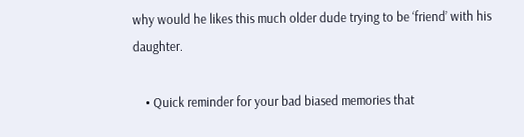why would he likes this much older dude trying to be ‘friend’ with his daughter.

    • Quick reminder for your bad biased memories that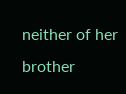neither of her brother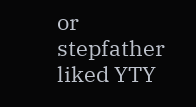or stepfather liked YTY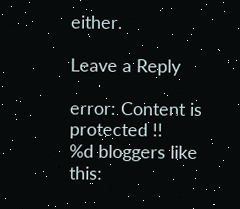either.

Leave a Reply

error: Content is protected !!
%d bloggers like this: